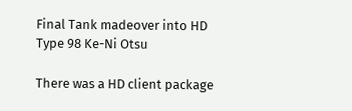Final Tank madeover into HD Type 98 Ke-Ni Otsu

There was a HD client package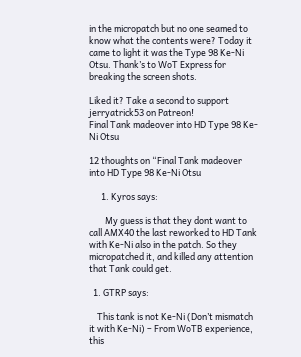in the micropatch but no one seamed to know what the contents were? Today it came to light it was the Type 98 Ke-Ni Otsu. Thank’s to WoT Express for breaking the screen shots.

Liked it? Take a second to support jerryatrick53 on Patreon!
Final Tank madeover into HD Type 98 Ke-Ni Otsu

12 thoughts on “Final Tank madeover into HD Type 98 Ke-Ni Otsu

      1. Kyros says:

        My guess is that they dont want to call AMX40 the last reworked to HD Tank with Ke-Ni also in the patch. So they micropatched it, and killed any attention that Tank could get.

  1. GTRP says:

    This tank is not Ke-Ni (Don’t mismatch it with Ke-Ni) – From WoTB experience, this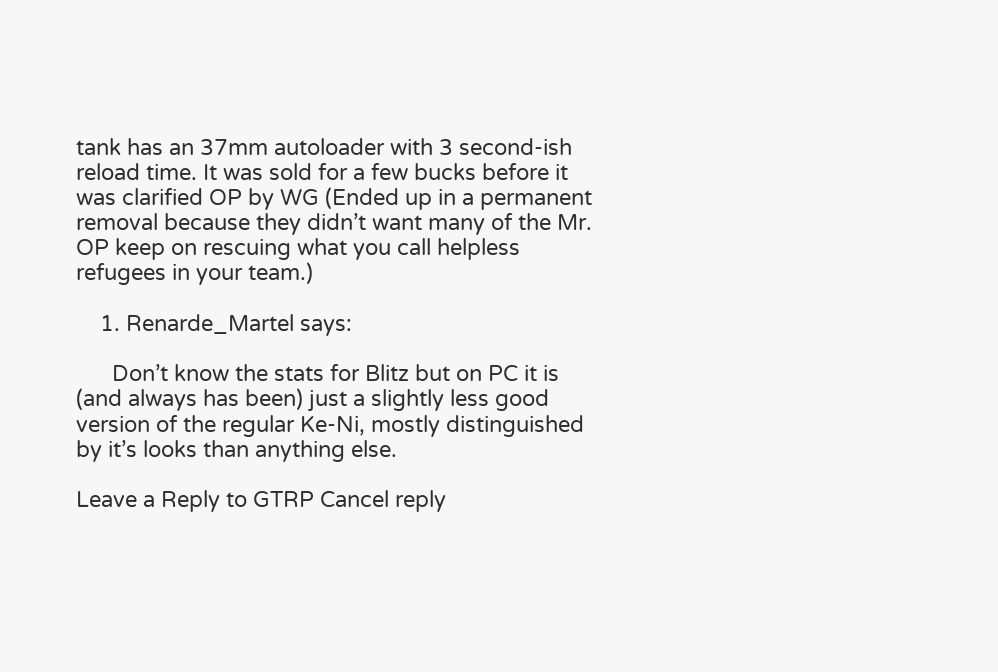tank has an 37mm autoloader with 3 second-ish reload time. It was sold for a few bucks before it was clarified OP by WG (Ended up in a permanent removal because they didn’t want many of the Mr. OP keep on rescuing what you call helpless refugees in your team.)

    1. Renarde_Martel says:

      Don’t know the stats for Blitz but on PC it is (and always has been) just a slightly less good version of the regular Ke-Ni, mostly distinguished by it’s looks than anything else.

Leave a Reply to GTRP Cancel reply